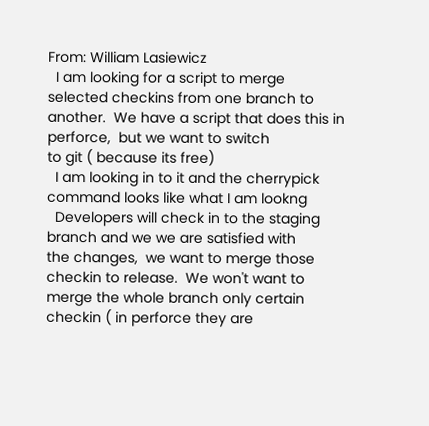From: William Lasiewicz
  I am looking for a script to merge selected checkins from one branch to
another.  We have a script that does this in perforce,  but we want to switch
to git ( because its free)
  I am looking in to it and the cherrypick command looks like what I am lookng
  Developers will check in to the staging branch and we we are satisfied with
the changes,  we want to merge those checkin to release.  We won't want to
merge the whole branch only certain checkin ( in perforce they are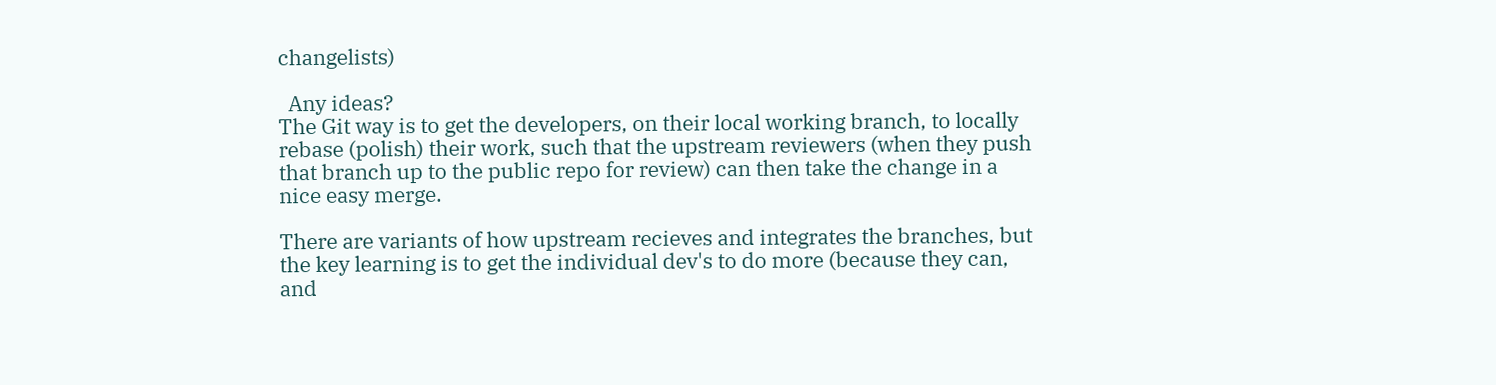changelists)

  Any ideas?
The Git way is to get the developers, on their local working branch, to locally
rebase (polish) their work, such that the upstream reviewers (when they push
that branch up to the public repo for review) can then take the change in a
nice easy merge.

There are variants of how upstream recieves and integrates the branches, but
the key learning is to get the individual dev's to do more (because they can,
and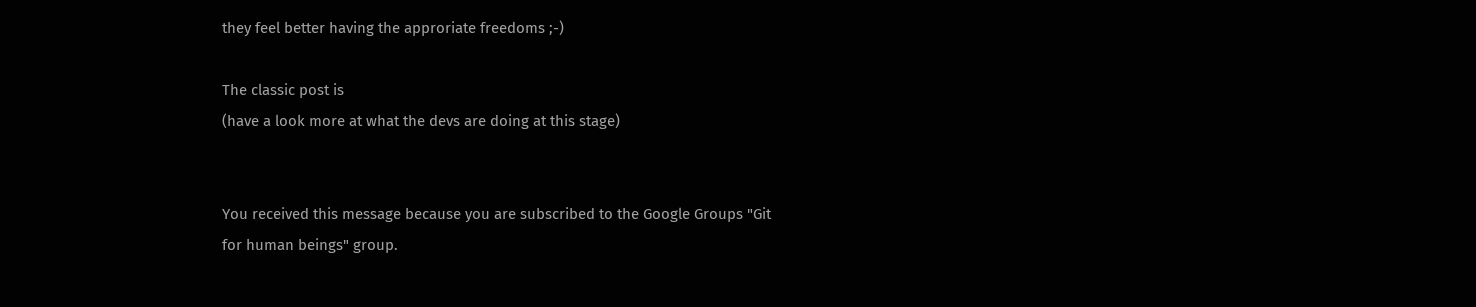they feel better having the approriate freedoms ;-)

The classic post is
(have a look more at what the devs are doing at this stage)


You received this message because you are subscribed to the Google Groups "Git
for human beings" group.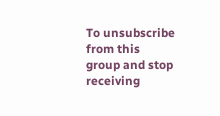To unsubscribe from this group and stop receiving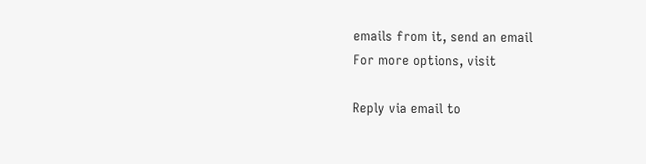emails from it, send an email
For more options, visit

Reply via email to